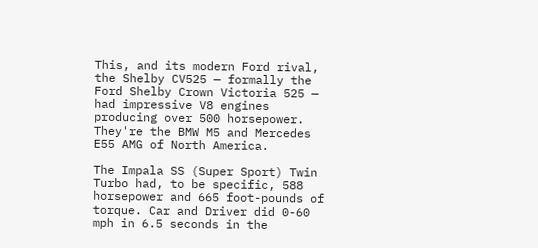This, and its modern Ford rival, the Shelby CV525 — formally the Ford Shelby Crown Victoria 525 — had impressive V8 engines producing over 500 horsepower. They're the BMW M5 and Mercedes E55 AMG of North America.

The Impala SS (Super Sport) Twin Turbo had, to be specific, 588 horsepower and 665 foot-pounds of torque. Car and Driver did 0-60 mph in 6.5 seconds in the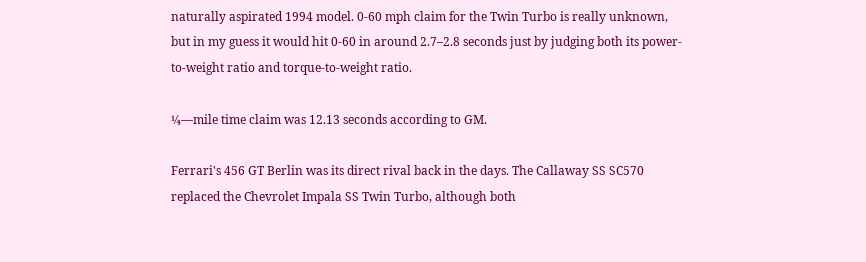naturally aspirated 1994 model. 0-60 mph claim for the Twin Turbo is really unknown, but in my guess it would hit 0-60 in around 2.7–2.8 seconds just by judging both its power-to-weight ratio and torque-to-weight ratio.

¼—mile time claim was 12.13 seconds according to GM.

Ferrari's 456 GT Berlin was its direct rival back in the days. The Callaway SS SC570 replaced the Chevrolet Impala SS Twin Turbo, although both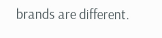brands are different.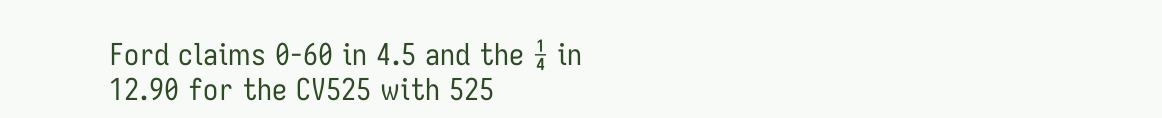Ford claims 0-60 in 4.5 and the ¼ in 12.90 for the CV525 with 525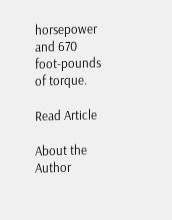horsepower and 670 foot-pounds of torque.

Read Article

About the Author